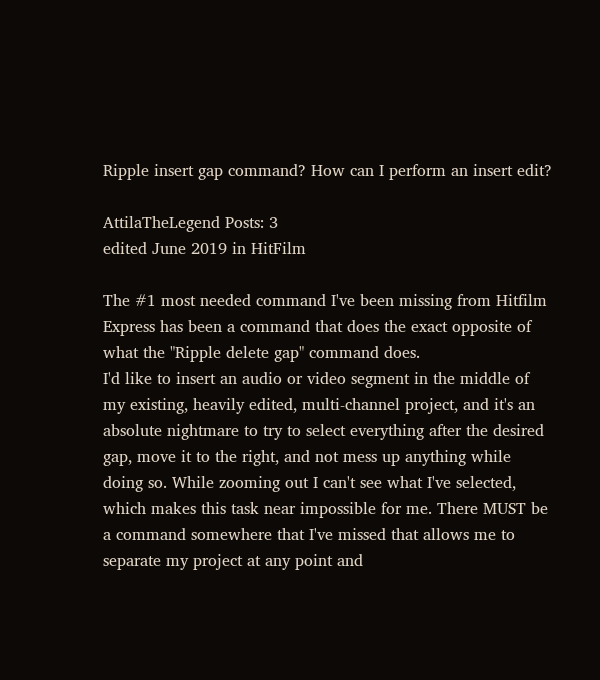Ripple insert gap command? How can I perform an insert edit?

AttilaTheLegend Posts: 3
edited June 2019 in HitFilm

The #1 most needed command I've been missing from Hitfilm Express has been a command that does the exact opposite of what the "Ripple delete gap" command does.
I'd like to insert an audio or video segment in the middle of my existing, heavily edited, multi-channel project, and it's an absolute nightmare to try to select everything after the desired gap, move it to the right, and not mess up anything while doing so. While zooming out I can't see what I've selected, which makes this task near impossible for me. There MUST be a command somewhere that I've missed that allows me to separate my project at any point and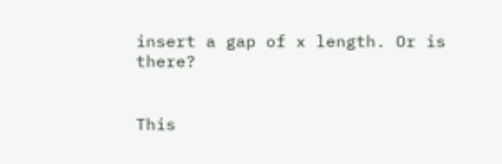insert a gap of x length. Or is there?


This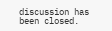discussion has been closed.